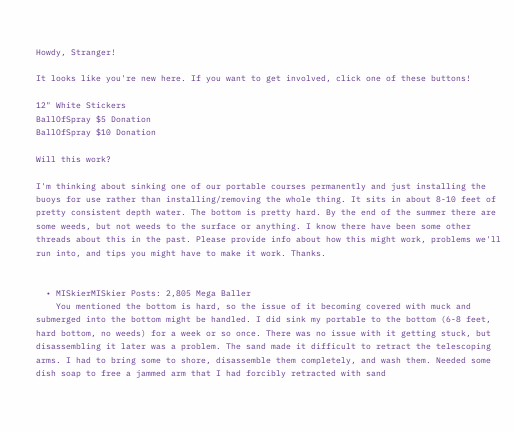Howdy, Stranger!

It looks like you're new here. If you want to get involved, click one of these buttons!

12" White Stickers
BallOfSpray $5 Donation
BallOfSpray $10 Donation

Will this work?

I'm thinking about sinking one of our portable courses permanently and just installing the buoys for use rather than installing/removing the whole thing. It sits in about 8-10 feet of pretty consistent depth water. The bottom is pretty hard. By the end of the summer there are some weeds, but not weeds to the surface or anything. I know there have been some other threads about this in the past. Please provide info about how this might work, problems we'll run into, and tips you might have to make it work. Thanks.


  • MISkierMISkier Posts: 2,805 Mega Baller
    You mentioned the bottom is hard, so the issue of it becoming covered with muck and submerged into the bottom might be handled. I did sink my portable to the bottom (6-8 feet, hard bottom, no weeds) for a week or so once. There was no issue with it getting stuck, but disassembling it later was a problem. The sand made it difficult to retract the telescoping arms. I had to bring some to shore, disassemble them completely, and wash them. Needed some dish soap to free a jammed arm that I had forcibly retracted with sand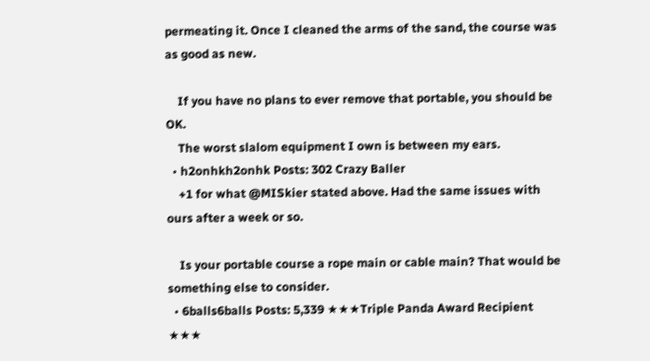permeating it. Once I cleaned the arms of the sand, the course was as good as new.

    If you have no plans to ever remove that portable, you should be OK.
    The worst slalom equipment I own is between my ears.
  • h2onhkh2onhk Posts: 302 Crazy Baller
    +1 for what @MISkier stated above. Had the same issues with ours after a week or so.

    Is your portable course a rope main or cable main? That would be something else to consider.
  • 6balls6balls Posts: 5,339 ★★★Triple Panda Award Recipient ★★★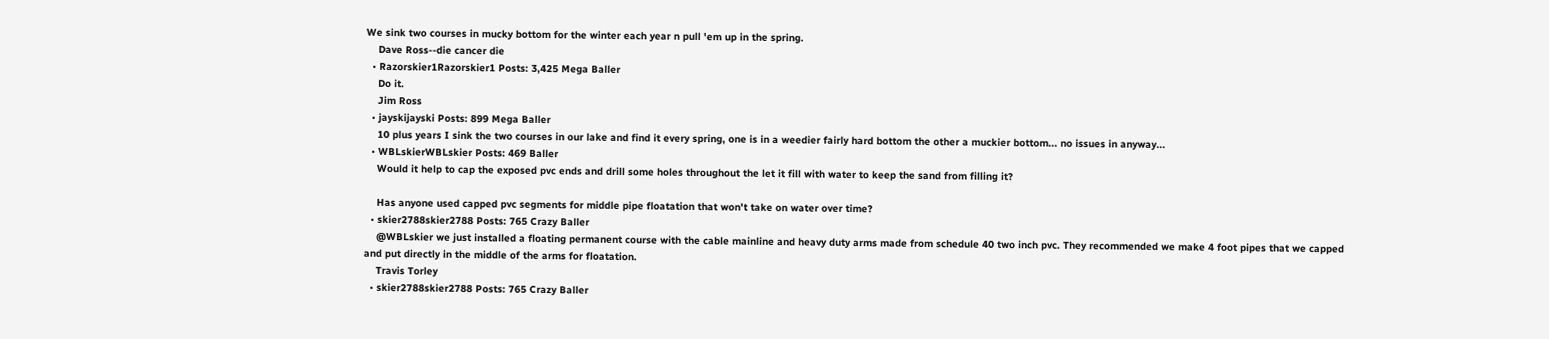We sink two courses in mucky bottom for the winter each year n pull 'em up in the spring.
    Dave Ross--die cancer die
  • Razorskier1Razorskier1 Posts: 3,425 Mega Baller
    Do it.
    Jim Ross
  • jayskijayski Posts: 899 Mega Baller
    10 plus years I sink the two courses in our lake and find it every spring, one is in a weedier fairly hard bottom the other a muckier bottom... no issues in anyway...
  • WBLskierWBLskier Posts: 469 Baller
    Would it help to cap the exposed pvc ends and drill some holes throughout the let it fill with water to keep the sand from filling it?

    Has anyone used capped pvc segments for middle pipe floatation that won't take on water over time?
  • skier2788skier2788 Posts: 765 Crazy Baller
    @WBLskier we just installed a floating permanent course with the cable mainline and heavy duty arms made from schedule 40 two inch pvc. They recommended we make 4 foot pipes that we capped and put directly in the middle of the arms for floatation.
    Travis Torley
  • skier2788skier2788 Posts: 765 Crazy Baller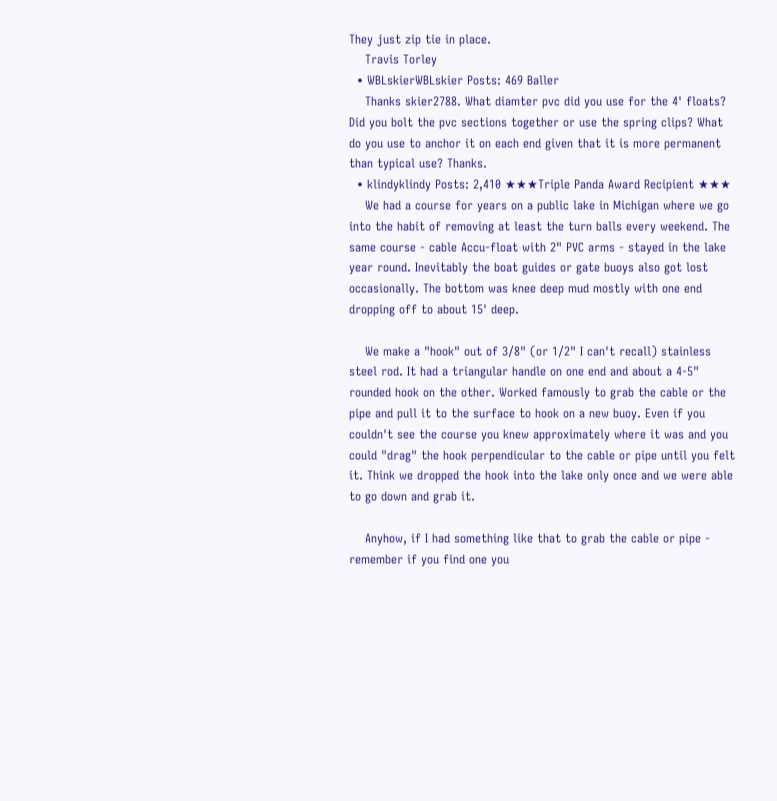They just zip tie in place.
    Travis Torley
  • WBLskierWBLskier Posts: 469 Baller
    Thanks skier2788. What diamter pvc did you use for the 4' floats? Did you bolt the pvc sections together or use the spring clips? What do you use to anchor it on each end given that it is more permanent than typical use? Thanks.
  • klindyklindy Posts: 2,410 ★★★Triple Panda Award Recipient ★★★
    We had a course for years on a public lake in Michigan where we go into the habit of removing at least the turn balls every weekend. The same course - cable Accu-float with 2" PVC arms - stayed in the lake year round. Inevitably the boat guides or gate buoys also got lost occasionally. The bottom was knee deep mud mostly with one end dropping off to about 15' deep.

    We make a "hook" out of 3/8" (or 1/2" I can't recall) stainless steel rod. It had a triangular handle on one end and about a 4-5" rounded hook on the other. Worked famously to grab the cable or the pipe and pull it to the surface to hook on a new buoy. Even if you couldn't see the course you knew approximately where it was and you could "drag" the hook perpendicular to the cable or pipe until you felt it. Think we dropped the hook into the lake only once and we were able to go down and grab it.

    Anyhow, if I had something like that to grab the cable or pipe - remember if you find one you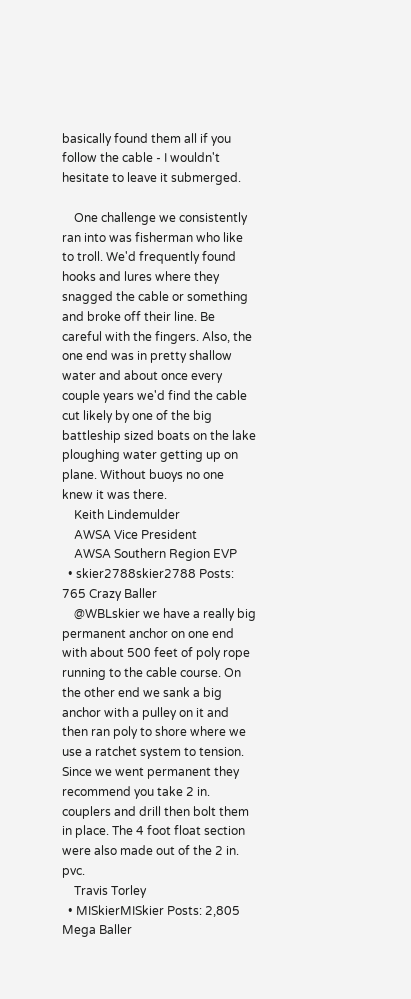basically found them all if you follow the cable - I wouldn't hesitate to leave it submerged.

    One challenge we consistently ran into was fisherman who like to troll. We'd frequently found hooks and lures where they snagged the cable or something and broke off their line. Be careful with the fingers. Also, the one end was in pretty shallow water and about once every couple years we'd find the cable cut likely by one of the big battleship sized boats on the lake ploughing water getting up on plane. Without buoys no one knew it was there.
    Keith Lindemulder
    AWSA Vice President
    AWSA Southern Region EVP
  • skier2788skier2788 Posts: 765 Crazy Baller
    @WBLskier we have a really big permanent anchor on one end with about 500 feet of poly rope running to the cable course. On the other end we sank a big anchor with a pulley on it and then ran poly to shore where we use a ratchet system to tension. Since we went permanent they recommend you take 2 in. couplers and drill then bolt them in place. The 4 foot float section were also made out of the 2 in. pvc.
    Travis Torley
  • MISkierMISkier Posts: 2,805 Mega Baller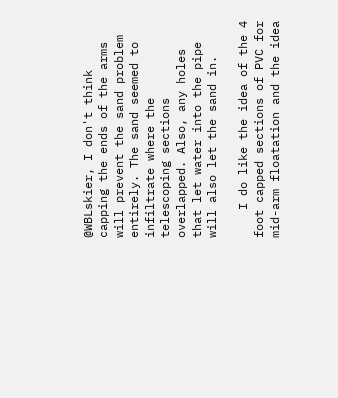@WBLskier, I don't think capping the ends of the arms will prevent the sand problem entirely. The sand seemed to infiltrate where the telescoping sections overlapped. Also, any holes that let water into the pipe will also let the sand in.

    I do like the idea of the 4 foot capped sections of PVC for mid-arm floatation and the idea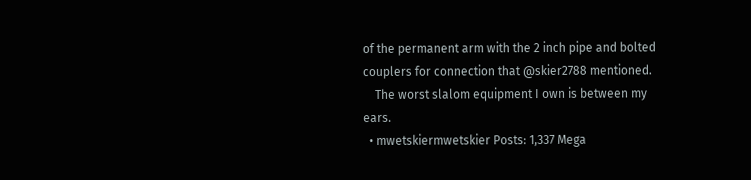of the permanent arm with the 2 inch pipe and bolted couplers for connection that @skier2788 mentioned.
    The worst slalom equipment I own is between my ears.
  • mwetskiermwetskier Posts: 1,337 Mega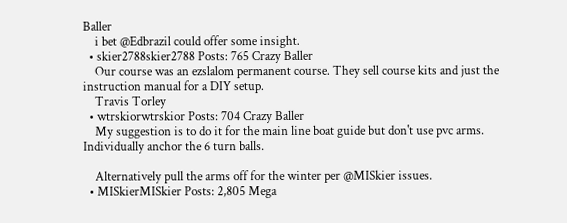Baller
    i bet @Edbrazil could offer some insight.
  • skier2788skier2788 Posts: 765 Crazy Baller
    Our course was an ezslalom permanent course. They sell course kits and just the instruction manual for a DIY setup.
    Travis Torley
  • wtrskiorwtrskior Posts: 704 Crazy Baller
    My suggestion is to do it for the main line boat guide but don't use pvc arms. Individually anchor the 6 turn balls.

    Alternatively pull the arms off for the winter per @MISkier issues.
  • MISkierMISkier Posts: 2,805 Mega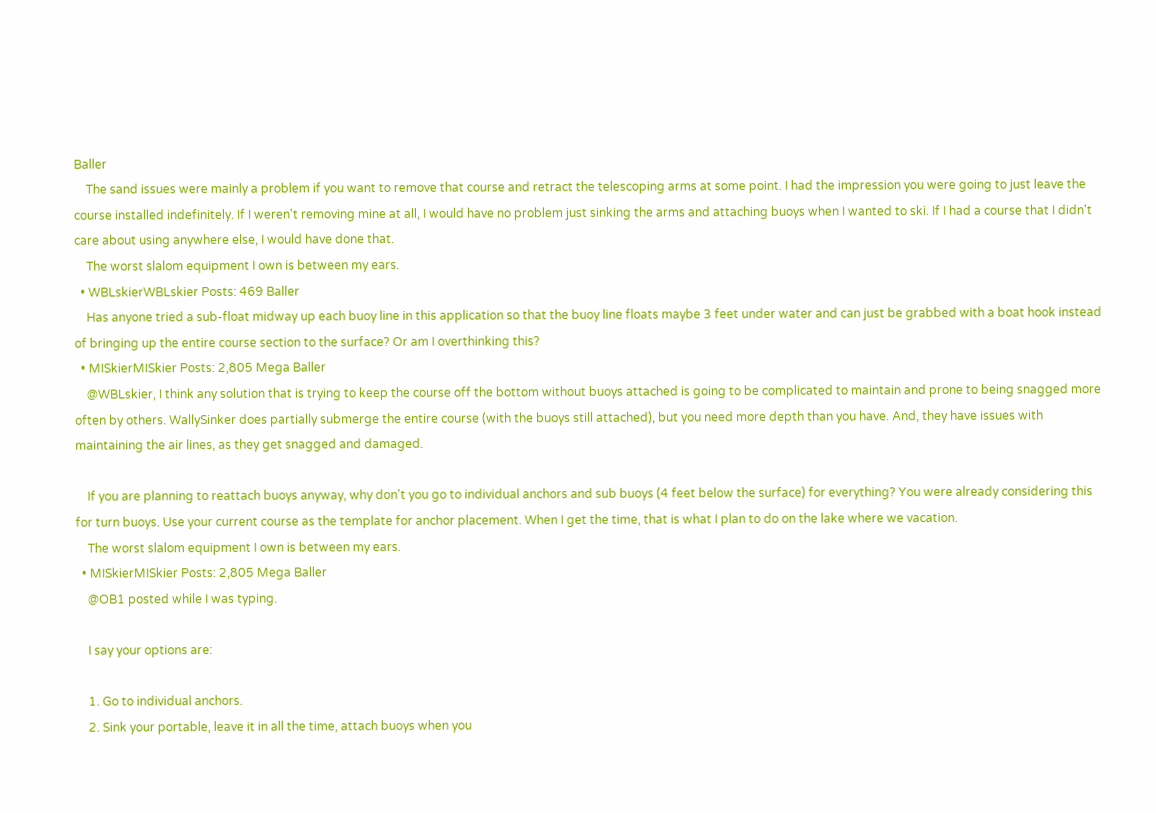Baller
    The sand issues were mainly a problem if you want to remove that course and retract the telescoping arms at some point. I had the impression you were going to just leave the course installed indefinitely. If I weren't removing mine at all, I would have no problem just sinking the arms and attaching buoys when I wanted to ski. If I had a course that I didn't care about using anywhere else, I would have done that.
    The worst slalom equipment I own is between my ears.
  • WBLskierWBLskier Posts: 469 Baller
    Has anyone tried a sub-float midway up each buoy line in this application so that the buoy line floats maybe 3 feet under water and can just be grabbed with a boat hook instead of bringing up the entire course section to the surface? Or am I overthinking this?
  • MISkierMISkier Posts: 2,805 Mega Baller
    @WBLskier, I think any solution that is trying to keep the course off the bottom without buoys attached is going to be complicated to maintain and prone to being snagged more often by others. WallySinker does partially submerge the entire course (with the buoys still attached), but you need more depth than you have. And, they have issues with maintaining the air lines, as they get snagged and damaged.

    If you are planning to reattach buoys anyway, why don't you go to individual anchors and sub buoys (4 feet below the surface) for everything? You were already considering this for turn buoys. Use your current course as the template for anchor placement. When I get the time, that is what I plan to do on the lake where we vacation.
    The worst slalom equipment I own is between my ears.
  • MISkierMISkier Posts: 2,805 Mega Baller
    @OB1 posted while I was typing.

    I say your options are:

    1. Go to individual anchors.
    2. Sink your portable, leave it in all the time, attach buoys when you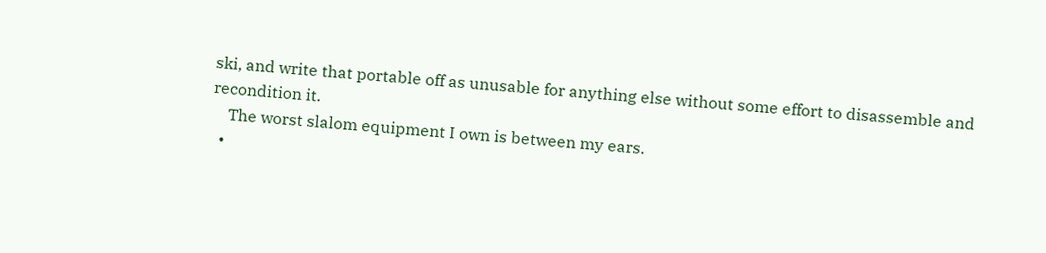ski, and write that portable off as unusable for anything else without some effort to disassemble and recondition it.
    The worst slalom equipment I own is between my ears.
  •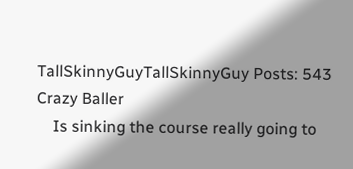TallSkinnyGuyTallSkinnyGuy Posts: 543 Crazy Baller
    Is sinking the course really going to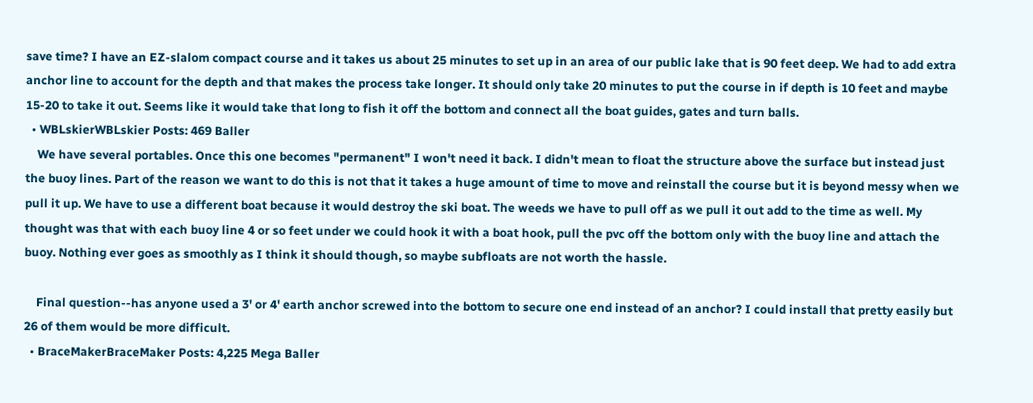save time? I have an EZ-slalom compact course and it takes us about 25 minutes to set up in an area of our public lake that is 90 feet deep. We had to add extra anchor line to account for the depth and that makes the process take longer. It should only take 20 minutes to put the course in if depth is 10 feet and maybe 15-20 to take it out. Seems like it would take that long to fish it off the bottom and connect all the boat guides, gates and turn balls.
  • WBLskierWBLskier Posts: 469 Baller
    We have several portables. Once this one becomes "permanent" I won't need it back. I didn't mean to float the structure above the surface but instead just the buoy lines. Part of the reason we want to do this is not that it takes a huge amount of time to move and reinstall the course but it is beyond messy when we pull it up. We have to use a different boat because it would destroy the ski boat. The weeds we have to pull off as we pull it out add to the time as well. My thought was that with each buoy line 4 or so feet under we could hook it with a boat hook, pull the pvc off the bottom only with the buoy line and attach the buoy. Nothing ever goes as smoothly as I think it should though, so maybe subfloats are not worth the hassle.

    Final question--has anyone used a 3' or 4' earth anchor screwed into the bottom to secure one end instead of an anchor? I could install that pretty easily but 26 of them would be more difficult.
  • BraceMakerBraceMaker Posts: 4,225 Mega Baller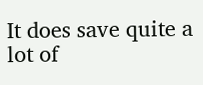It does save quite a lot of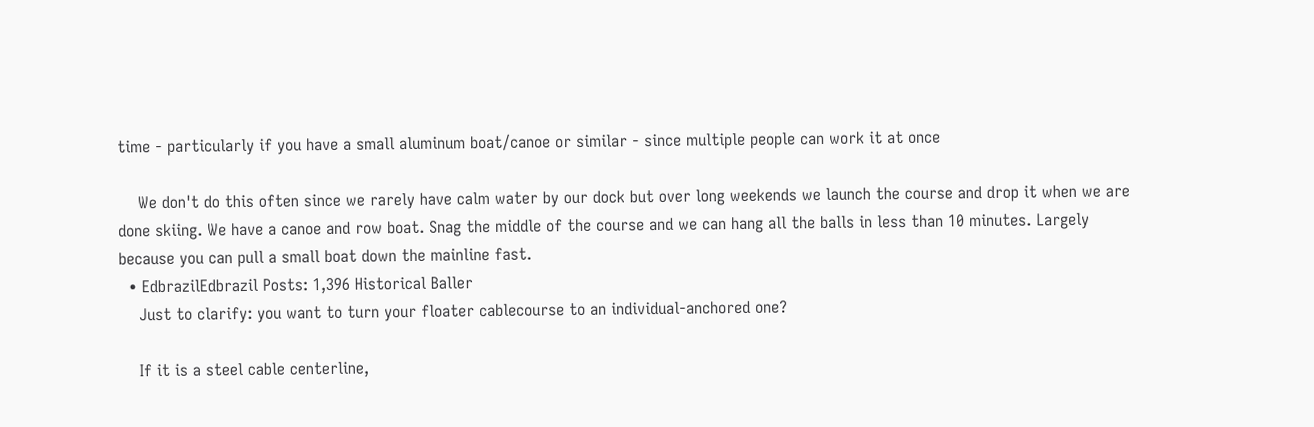time - particularly if you have a small aluminum boat/canoe or similar - since multiple people can work it at once

    We don't do this often since we rarely have calm water by our dock but over long weekends we launch the course and drop it when we are done skiing. We have a canoe and row boat. Snag the middle of the course and we can hang all the balls in less than 10 minutes. Largely because you can pull a small boat down the mainline fast.
  • EdbrazilEdbrazil Posts: 1,396 Historical Baller
    Just to clarify: you want to turn your floater cablecourse to an individual-anchored one?

    If it is a steel cable centerline,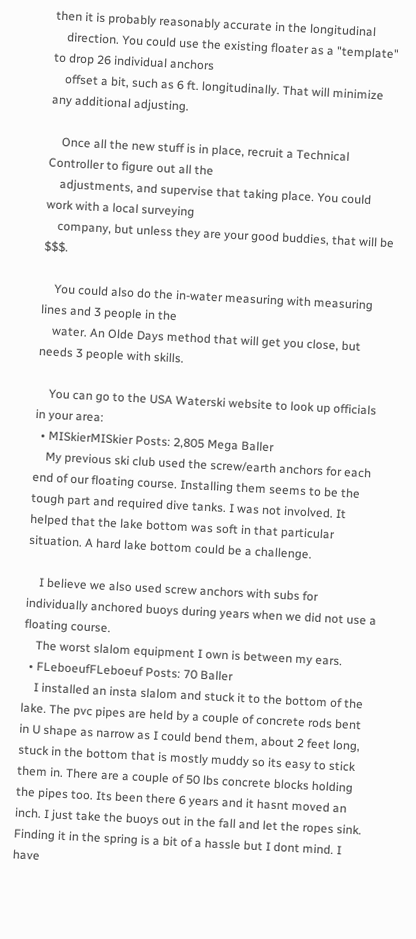then it is probably reasonably accurate in the longitudinal
    direction. You could use the existing floater as a "template" to drop 26 individual anchors
    offset a bit, such as 6 ft. longitudinally. That will minimize any additional adjusting.

    Once all the new stuff is in place, recruit a Technical Controller to figure out all the
    adjustments, and supervise that taking place. You could work with a local surveying
    company, but unless they are your good buddies, that will be $$$.

    You could also do the in-water measuring with measuring lines and 3 people in the
    water. An Olde Days method that will get you close, but needs 3 people with skills.

    You can go to the USA Waterski website to look up officials in your area:
  • MISkierMISkier Posts: 2,805 Mega Baller
    My previous ski club used the screw/earth anchors for each end of our floating course. Installing them seems to be the tough part and required dive tanks. I was not involved. It helped that the lake bottom was soft in that particular situation. A hard lake bottom could be a challenge.

    I believe we also used screw anchors with subs for individually anchored buoys during years when we did not use a floating course.
    The worst slalom equipment I own is between my ears.
  • FLeboeufFLeboeuf Posts: 70 Baller
    I installed an insta slalom and stuck it to the bottom of the lake. The pvc pipes are held by a couple of concrete rods bent in U shape as narrow as I could bend them, about 2 feet long, stuck in the bottom that is mostly muddy so its easy to stick them in. There are a couple of 50 lbs concrete blocks holding the pipes too. Its been there 6 years and it hasnt moved an inch. I just take the buoys out in the fall and let the ropes sink. Finding it in the spring is a bit of a hassle but I dont mind. I have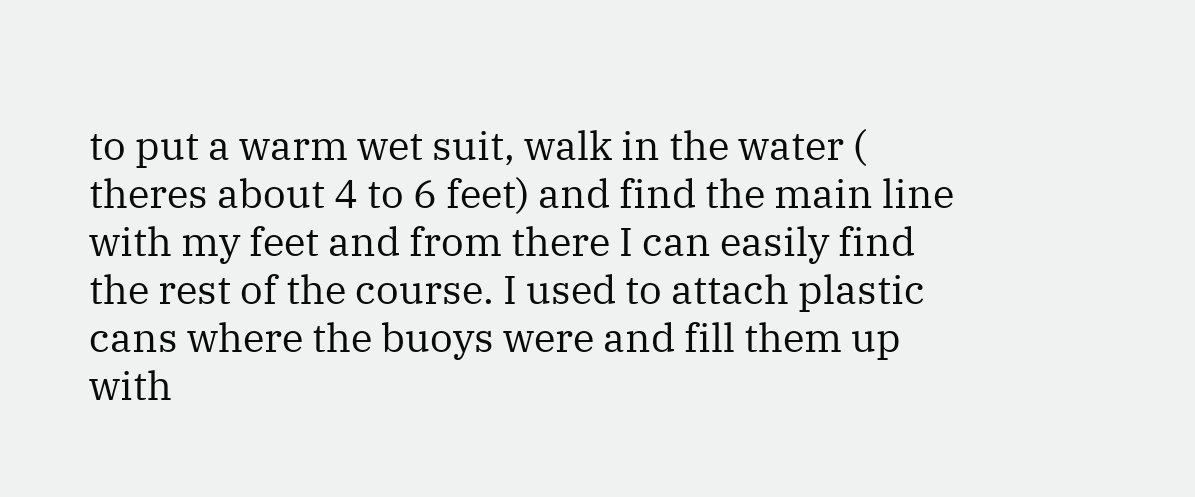to put a warm wet suit, walk in the water ( theres about 4 to 6 feet) and find the main line with my feet and from there I can easily find the rest of the course. I used to attach plastic cans where the buoys were and fill them up with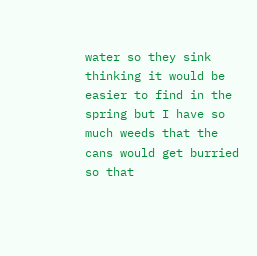water so they sink thinking it would be easier to find in the spring but I have so much weeds that the cans would get burried so that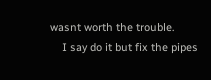wasnt worth the trouble.
    I say do it but fix the pipes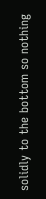solidly to the bottom so nothing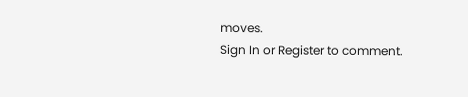moves.
Sign In or Register to comment.